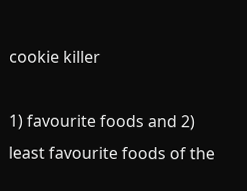cookie killer

1) favourite foods and 2) least favourite foods of the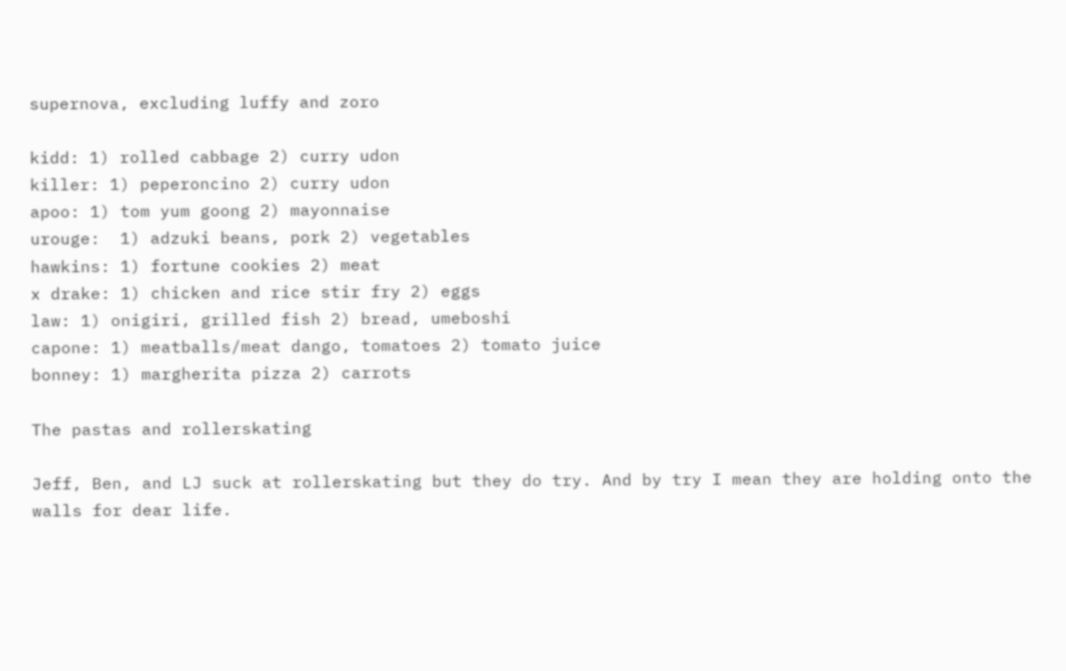supernova, excluding luffy and zoro

kidd: 1) rolled cabbage 2) curry udon
killer: 1) peperoncino 2) curry udon
apoo: 1) tom yum goong 2) mayonnaise
urouge:  1) adzuki beans, pork 2) vegetables
hawkins: 1) fortune cookies 2) meat
x drake: 1) chicken and rice stir fry 2) eggs
law: 1) onigiri, grilled fish 2) bread, umeboshi
capone: 1) meatballs/meat dango, tomatoes 2) tomato juice
bonney: 1) margherita pizza 2) carrots

The pastas and rollerskating

Jeff, Ben, and LJ suck at rollerskating but they do try. And by try I mean they are holding onto the walls for dear life.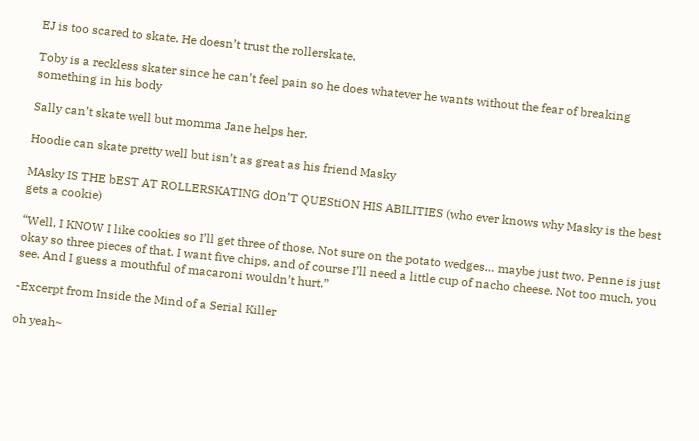EJ is too scared to skate. He doesn’t trust the rollerskate.

Toby is a reckless skater since he can’t feel pain so he does whatever he wants without the fear of breaking something in his body

Sally can’t skate well but momma Jane helps her.

Hoodie can skate pretty well but isn’t as great as his friend Masky

MAsky IS THE bEST AT ROLLERSKATING dOn’T QUEStiON HIS ABILITIES (who ever knows why Masky is the best gets a cookie)

“Well, I KNOW I like cookies so I’ll get three of those. Not sure on the potato wedges… maybe just two. Penne is just okay so three pieces of that. I want five chips, and of course I’ll need a little cup of nacho cheese. Not too much, you see. And I guess a mouthful of macaroni wouldn’t hurt.”

-Excerpt from Inside the Mind of a Serial Killer

oh yeah~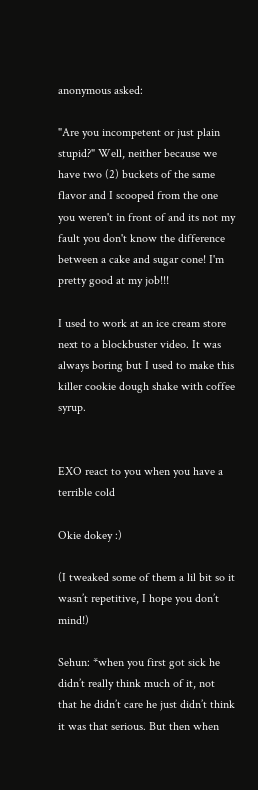anonymous asked:

"Are you incompetent or just plain stupid?" Well, neither because we have two (2) buckets of the same flavor and I scooped from the one you weren't in front of and its not my fault you don't know the difference between a cake and sugar cone! I'm pretty good at my job!!!

I used to work at an ice cream store next to a blockbuster video. It was always boring but I used to make this killer cookie dough shake with coffee syrup.


EXO react to you when you have a terrible cold

Okie dokey :)

(I tweaked some of them a lil bit so it wasn’t repetitive, I hope you don’t mind!)

Sehun: *when you first got sick he didn’t really think much of it, not that he didn’t care he just didn’t think it was that serious. But then when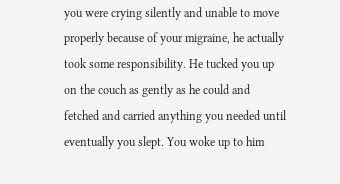you were crying silently and unable to move properly because of your migraine, he actually took some responsibility. He tucked you up on the couch as gently as he could and fetched and carried anything you needed until eventually you slept. You woke up to him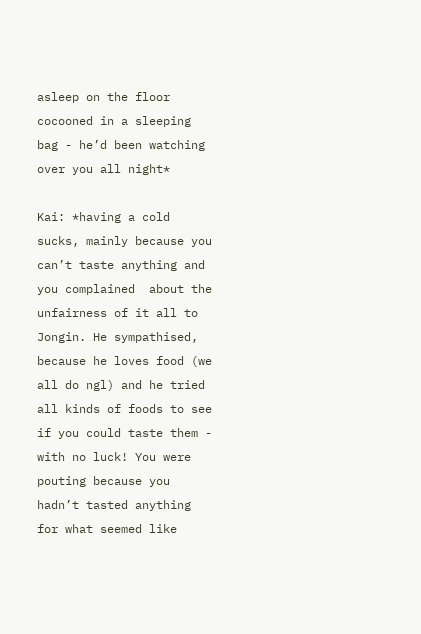asleep on the floor cocooned in a sleeping bag - he’d been watching over you all night*

Kai: *having a cold sucks, mainly because you can’t taste anything and you complained  about the unfairness of it all to Jongin. He sympathised, because he loves food (we all do ngl) and he tried all kinds of foods to see if you could taste them - with no luck! You were pouting because you hadn’t tasted anything for what seemed like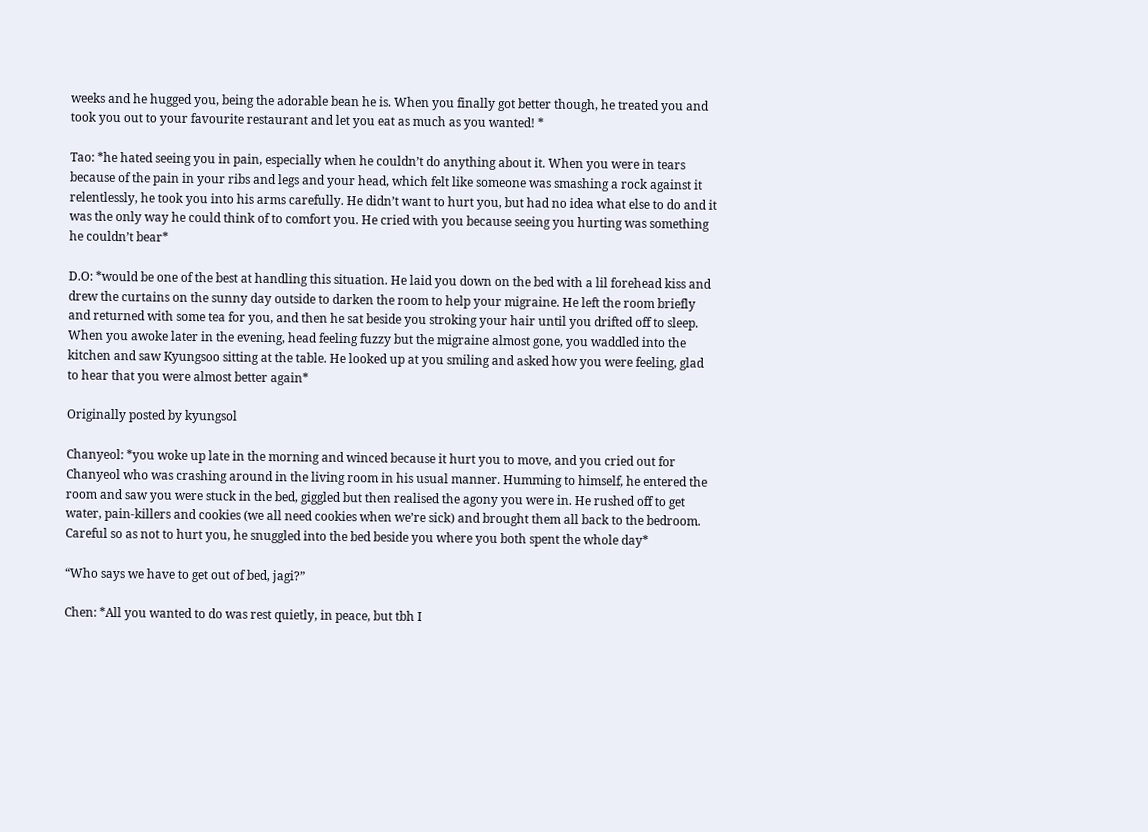weeks and he hugged you, being the adorable bean he is. When you finally got better though, he treated you and took you out to your favourite restaurant and let you eat as much as you wanted! *

Tao: *he hated seeing you in pain, especially when he couldn’t do anything about it. When you were in tears because of the pain in your ribs and legs and your head, which felt like someone was smashing a rock against it relentlessly, he took you into his arms carefully. He didn’t want to hurt you, but had no idea what else to do and it was the only way he could think of to comfort you. He cried with you because seeing you hurting was something he couldn’t bear*

D.O: *would be one of the best at handling this situation. He laid you down on the bed with a lil forehead kiss and drew the curtains on the sunny day outside to darken the room to help your migraine. He left the room briefly and returned with some tea for you, and then he sat beside you stroking your hair until you drifted off to sleep. When you awoke later in the evening, head feeling fuzzy but the migraine almost gone, you waddled into the kitchen and saw Kyungsoo sitting at the table. He looked up at you smiling and asked how you were feeling, glad to hear that you were almost better again*

Originally posted by kyungsol

Chanyeol: *you woke up late in the morning and winced because it hurt you to move, and you cried out for Chanyeol who was crashing around in the living room in his usual manner. Humming to himself, he entered the room and saw you were stuck in the bed, giggled but then realised the agony you were in. He rushed off to get water, pain-killers and cookies (we all need cookies when we’re sick) and brought them all back to the bedroom. Careful so as not to hurt you, he snuggled into the bed beside you where you both spent the whole day*

“Who says we have to get out of bed, jagi?”

Chen: *All you wanted to do was rest quietly, in peace, but tbh I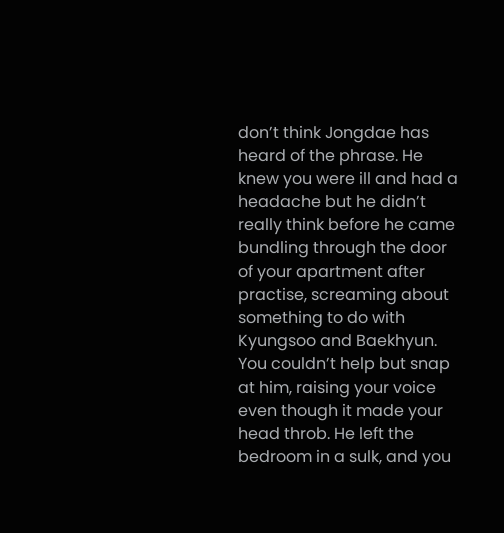don’t think Jongdae has heard of the phrase. He knew you were ill and had a headache but he didn’t really think before he came bundling through the door of your apartment after practise, screaming about something to do with Kyungsoo and Baekhyun. You couldn’t help but snap at him, raising your voice even though it made your head throb. He left the bedroom in a sulk, and you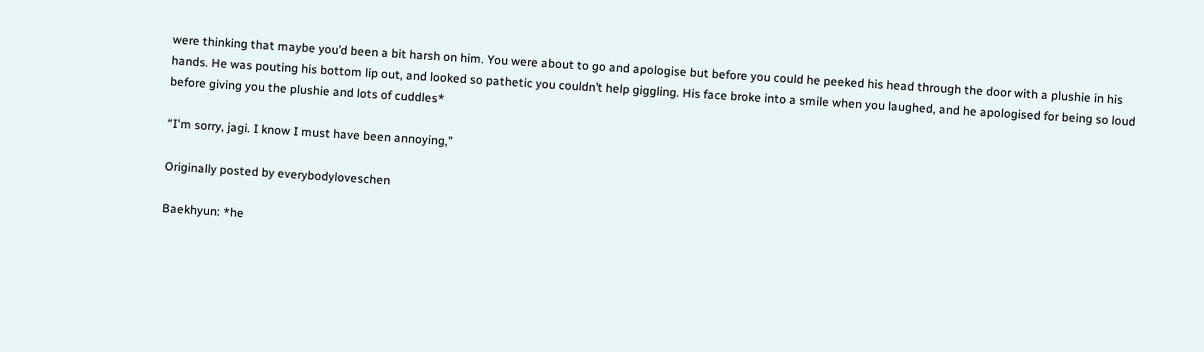were thinking that maybe you’d been a bit harsh on him. You were about to go and apologise but before you could he peeked his head through the door with a plushie in his hands. He was pouting his bottom lip out, and looked so pathetic you couldn’t help giggling. His face broke into a smile when you laughed, and he apologised for being so loud before giving you the plushie and lots of cuddles*

“I'm sorry, jagi. I know I must have been annoying,”

Originally posted by everybodyloveschen

Baekhyun: *he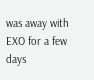was away with EXO for a few days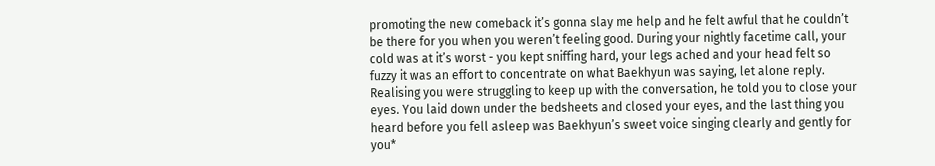promoting the new comeback it’s gonna slay me help and he felt awful that he couldn’t be there for you when you weren’t feeling good. During your nightly facetime call, your cold was at it’s worst - you kept sniffing hard, your legs ached and your head felt so fuzzy it was an effort to concentrate on what Baekhyun was saying, let alone reply. Realising you were struggling to keep up with the conversation, he told you to close your eyes. You laid down under the bedsheets and closed your eyes, and the last thing you heard before you fell asleep was Baekhyun’s sweet voice singing clearly and gently for you*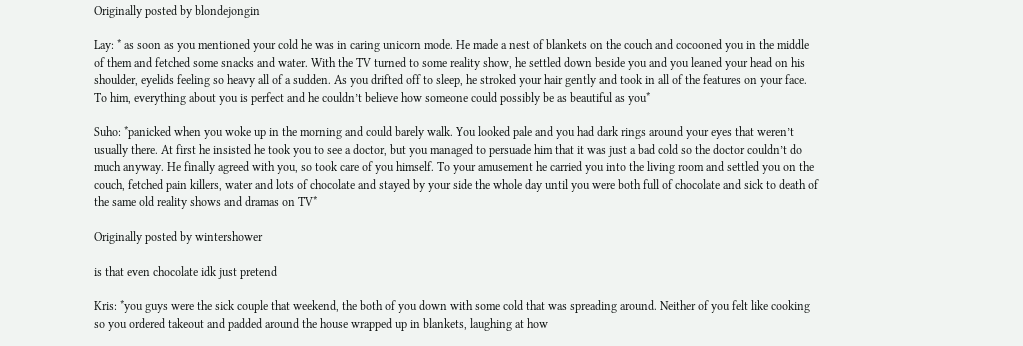Originally posted by blondejongin

Lay: * as soon as you mentioned your cold he was in caring unicorn mode. He made a nest of blankets on the couch and cocooned you in the middle of them and fetched some snacks and water. With the TV turned to some reality show, he settled down beside you and you leaned your head on his shoulder, eyelids feeling so heavy all of a sudden. As you drifted off to sleep, he stroked your hair gently and took in all of the features on your face. To him, everything about you is perfect and he couldn’t believe how someone could possibly be as beautiful as you*

Suho: *panicked when you woke up in the morning and could barely walk. You looked pale and you had dark rings around your eyes that weren’t usually there. At first he insisted he took you to see a doctor, but you managed to persuade him that it was just a bad cold so the doctor couldn’t do much anyway. He finally agreed with you, so took care of you himself. To your amusement he carried you into the living room and settled you on the couch, fetched pain killers, water and lots of chocolate and stayed by your side the whole day until you were both full of chocolate and sick to death of the same old reality shows and dramas on TV*

Originally posted by wintershower

is that even chocolate idk just pretend

Kris: *you guys were the sick couple that weekend, the both of you down with some cold that was spreading around. Neither of you felt like cooking so you ordered takeout and padded around the house wrapped up in blankets, laughing at how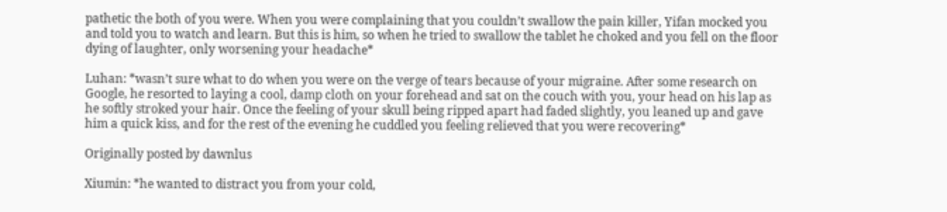pathetic the both of you were. When you were complaining that you couldn’t swallow the pain killer, Yifan mocked you and told you to watch and learn. But this is him, so when he tried to swallow the tablet he choked and you fell on the floor dying of laughter, only worsening your headache*

Luhan: *wasn’t sure what to do when you were on the verge of tears because of your migraine. After some research on Google, he resorted to laying a cool, damp cloth on your forehead and sat on the couch with you, your head on his lap as he softly stroked your hair. Once the feeling of your skull being ripped apart had faded slightly, you leaned up and gave him a quick kiss, and for the rest of the evening he cuddled you feeling relieved that you were recovering*

Originally posted by dawnlus

Xiumin: *he wanted to distract you from your cold,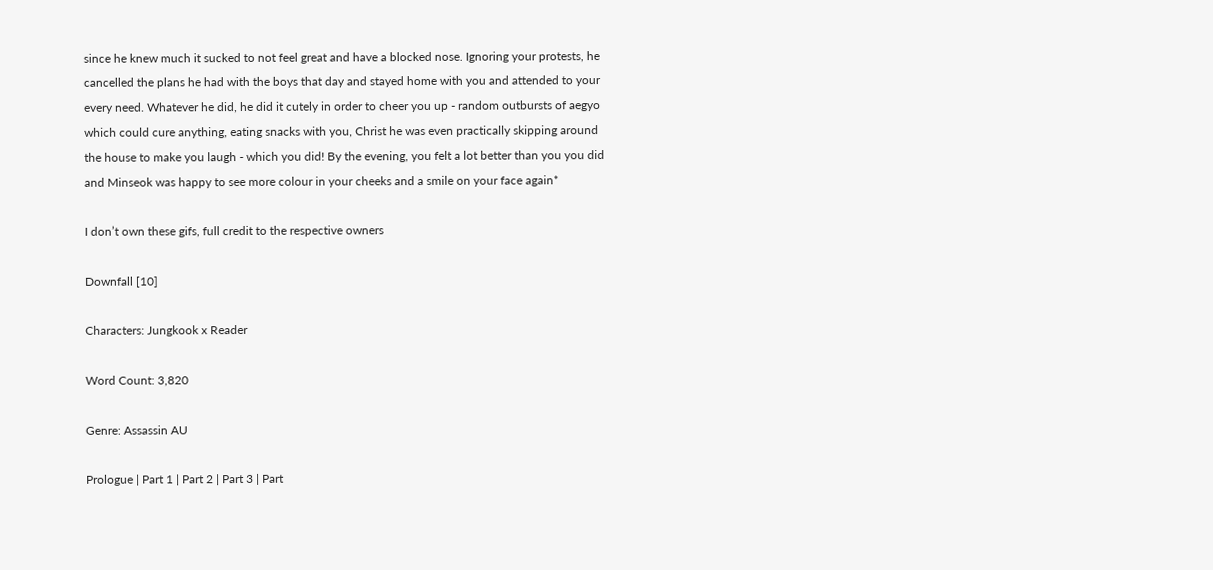since he knew much it sucked to not feel great and have a blocked nose. Ignoring your protests, he cancelled the plans he had with the boys that day and stayed home with you and attended to your every need. Whatever he did, he did it cutely in order to cheer you up - random outbursts of aegyo which could cure anything, eating snacks with you, Christ he was even practically skipping around the house to make you laugh - which you did! By the evening, you felt a lot better than you you did and Minseok was happy to see more colour in your cheeks and a smile on your face again*

I don’t own these gifs, full credit to the respective owners

Downfall [10]

Characters: Jungkook x Reader

Word Count: 3,820

Genre: Assassin AU

Prologue | Part 1 | Part 2 | Part 3 | Part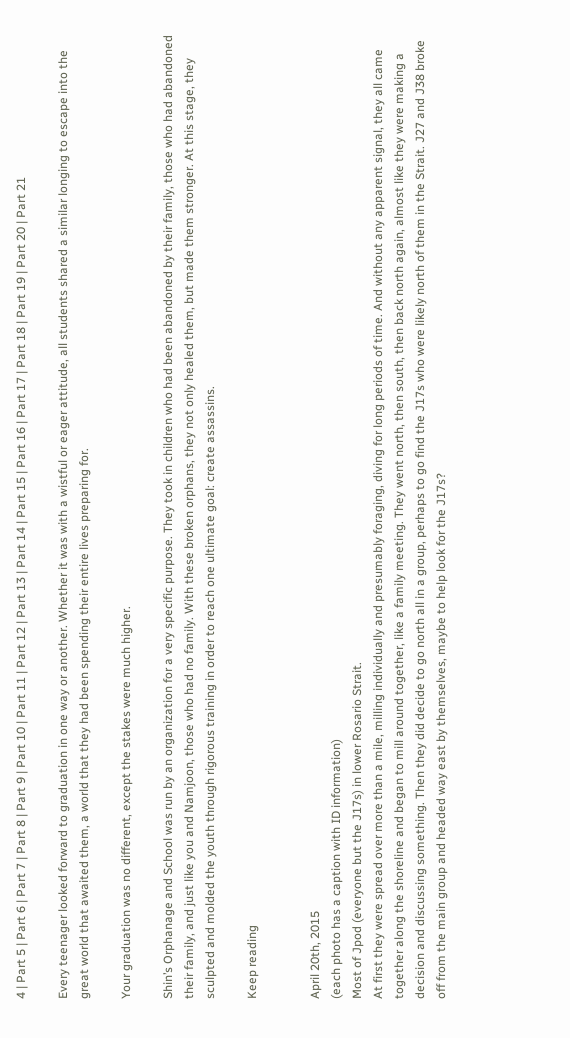4 | Part 5 | Part 6 | Part 7 | Part 8 | Part 9 | Part 10 | Part 11 | Part 12 | Part 13 | Part 14 | Part 15 | Part 16 | Part 17 | Part 18 | Part 19 | Part 20 | Part 21

Every teenager looked forward to graduation in one way or another. Whether it was with a wistful or eager attitude, all students shared a similar longing to escape into the great world that awaited them, a world that they had been spending their entire lives preparing for.

Your graduation was no different, except the stakes were much higher.

Shin’s Orphanage and School was run by an organization for a very specific purpose. They took in children who had been abandoned by their family, those who had abandoned their family, and just like you and Namjoon, those who had no family. With these broken orphans, they not only healed them, but made them stronger. At this stage, they sculpted and molded the youth through rigorous training in order to reach one ultimate goal: create assassins.

Keep reading


April 20th, 2015
(each photo has a caption with ID information)
Most of Jpod (everyone but the J17s) in lower Rosario Strait.
At first they were spread over more than a mile, milling individually and presumably foraging, diving for long periods of time. And without any apparent signal, they all came together along the shoreline and began to mill around together, like a family meeting. They went north, then south, then back north again, almost like they were making a decision and discussing something. Then they did decide to go north all in a group, perhaps to go find the J17s who were likely north of them in the Strait. J27 and J38 broke off from the main group and headed way east by themselves, maybe to help look for the J17s?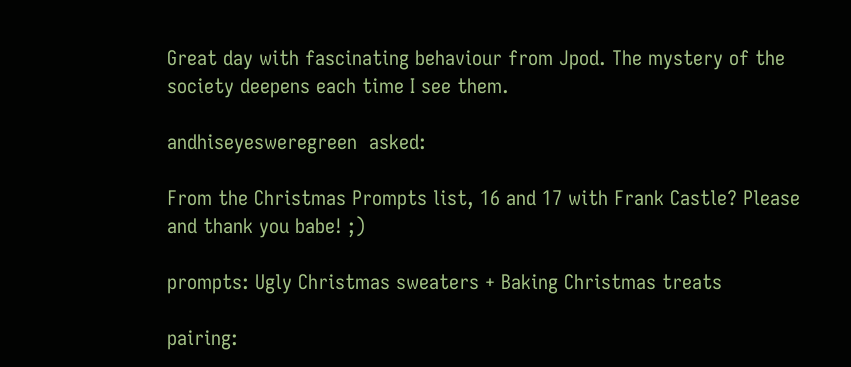Great day with fascinating behaviour from Jpod. The mystery of the society deepens each time I see them.

andhiseyesweregreen  asked:

From the Christmas Prompts list, 16 and 17 with Frank Castle? Please and thank you babe! ;)

prompts: Ugly Christmas sweaters + Baking Christmas treats

pairing: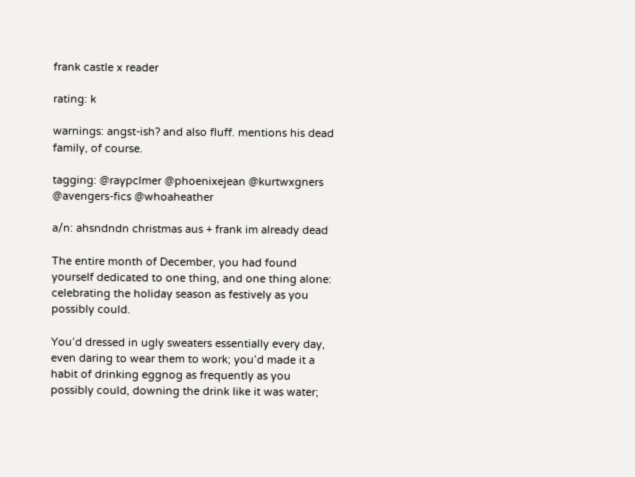frank castle x reader

rating: k

warnings: angst-ish? and also fluff. mentions his dead family, of course.

tagging: @raypclmer @phoenixejean @kurtwxgners @avengers-fics @whoaheather

a/n: ahsndndn christmas aus + frank im already dead

The entire month of December, you had found yourself dedicated to one thing, and one thing alone: celebrating the holiday season as festively as you possibly could.

You’d dressed in ugly sweaters essentially every day, even daring to wear them to work; you’d made it a habit of drinking eggnog as frequently as you possibly could, downing the drink like it was water;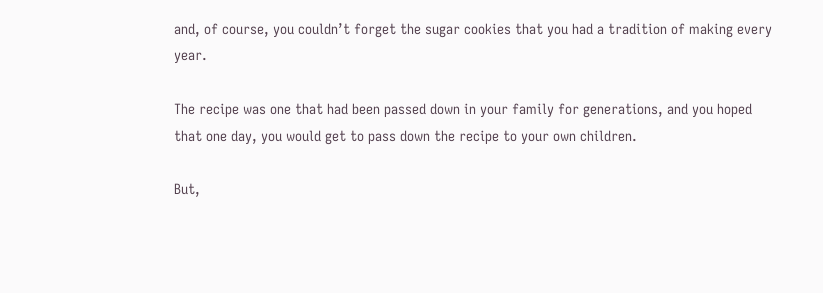and, of course, you couldn’t forget the sugar cookies that you had a tradition of making every year.

The recipe was one that had been passed down in your family for generations, and you hoped that one day, you would get to pass down the recipe to your own children.

But,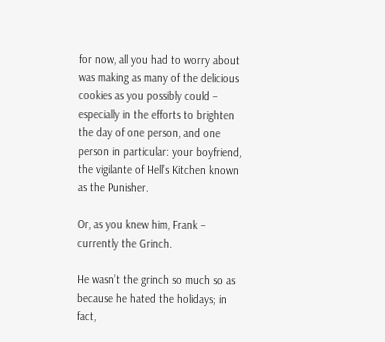for now, all you had to worry about was making as many of the delicious cookies as you possibly could – especially in the efforts to brighten the day of one person, and one person in particular: your boyfriend, the vigilante of Hell’s Kitchen known as the Punisher.

Or, as you knew him, Frank – currently the Grinch.

He wasn’t the grinch so much so as because he hated the holidays; in fact,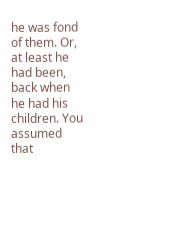he was fond of them. Or, at least he had been, back when he had his children. You assumed that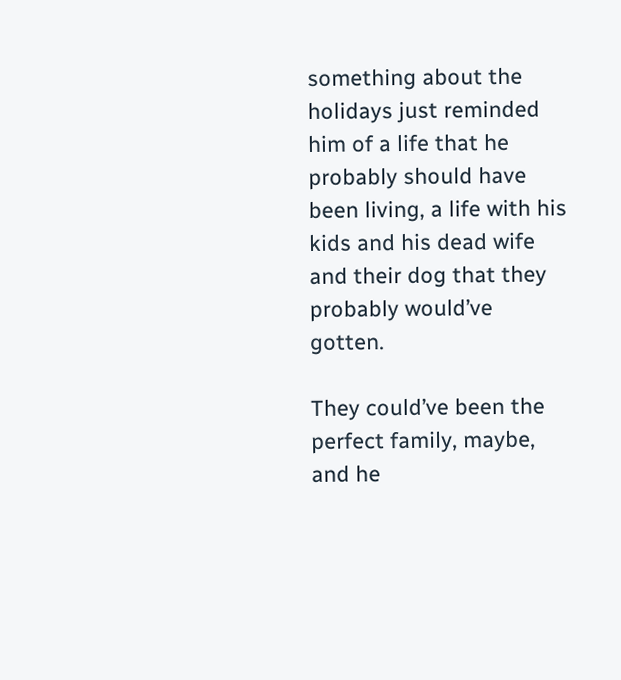something about the holidays just reminded him of a life that he probably should have been living, a life with his kids and his dead wife and their dog that they probably would’ve gotten.

They could’ve been the perfect family, maybe, and he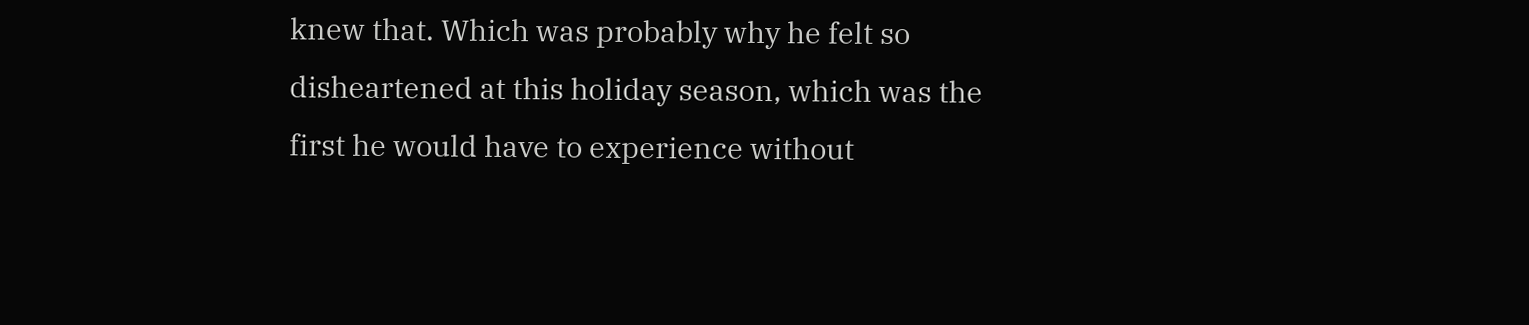knew that. Which was probably why he felt so disheartened at this holiday season, which was the first he would have to experience without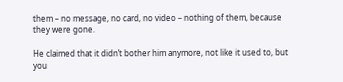them – no message, no card, no video – nothing of them, because they were gone.

He claimed that it didn’t bother him anymore, not like it used to, but you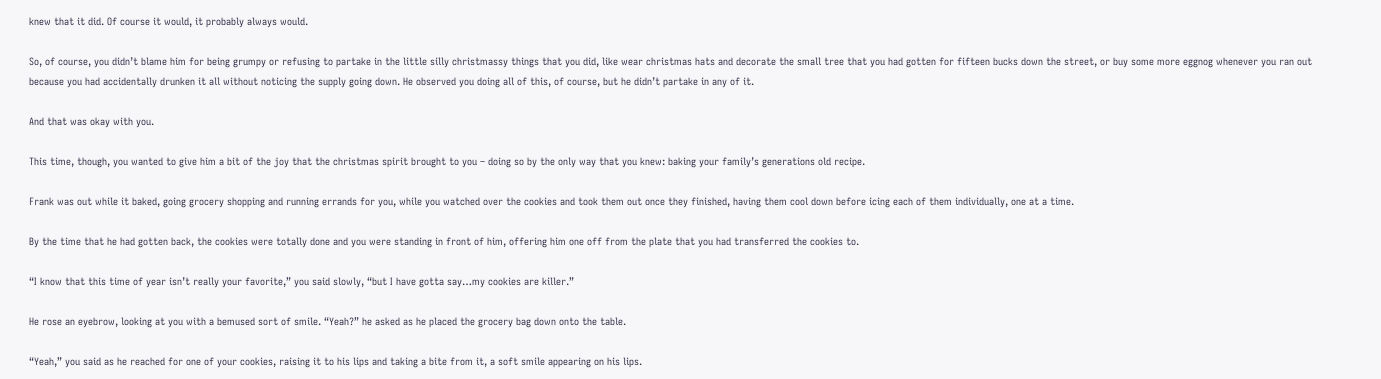knew that it did. Of course it would, it probably always would.

So, of course, you didn’t blame him for being grumpy or refusing to partake in the little silly christmassy things that you did, like wear christmas hats and decorate the small tree that you had gotten for fifteen bucks down the street, or buy some more eggnog whenever you ran out because you had accidentally drunken it all without noticing the supply going down. He observed you doing all of this, of course, but he didn’t partake in any of it.

And that was okay with you.

This time, though, you wanted to give him a bit of the joy that the christmas spirit brought to you – doing so by the only way that you knew: baking your family’s generations old recipe.

Frank was out while it baked, going grocery shopping and running errands for you, while you watched over the cookies and took them out once they finished, having them cool down before icing each of them individually, one at a time.

By the time that he had gotten back, the cookies were totally done and you were standing in front of him, offering him one off from the plate that you had transferred the cookies to.

“I know that this time of year isn’t really your favorite,” you said slowly, “but I have gotta say…my cookies are killer.”

He rose an eyebrow, looking at you with a bemused sort of smile. “Yeah?” he asked as he placed the grocery bag down onto the table.

“Yeah,” you said as he reached for one of your cookies, raising it to his lips and taking a bite from it, a soft smile appearing on his lips.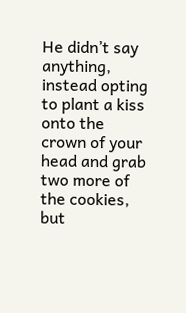He didn’t say anything, instead opting to plant a kiss onto the crown of your head and grab two more of the cookies, but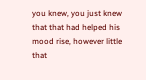you knew, you just knew that that had helped his mood rise, however little that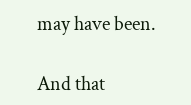may have been.

And that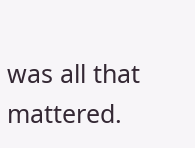was all that mattered.